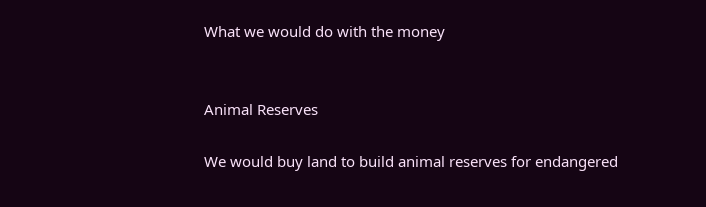What we would do with the money


Animal Reserves

We would buy land to build animal reserves for endangered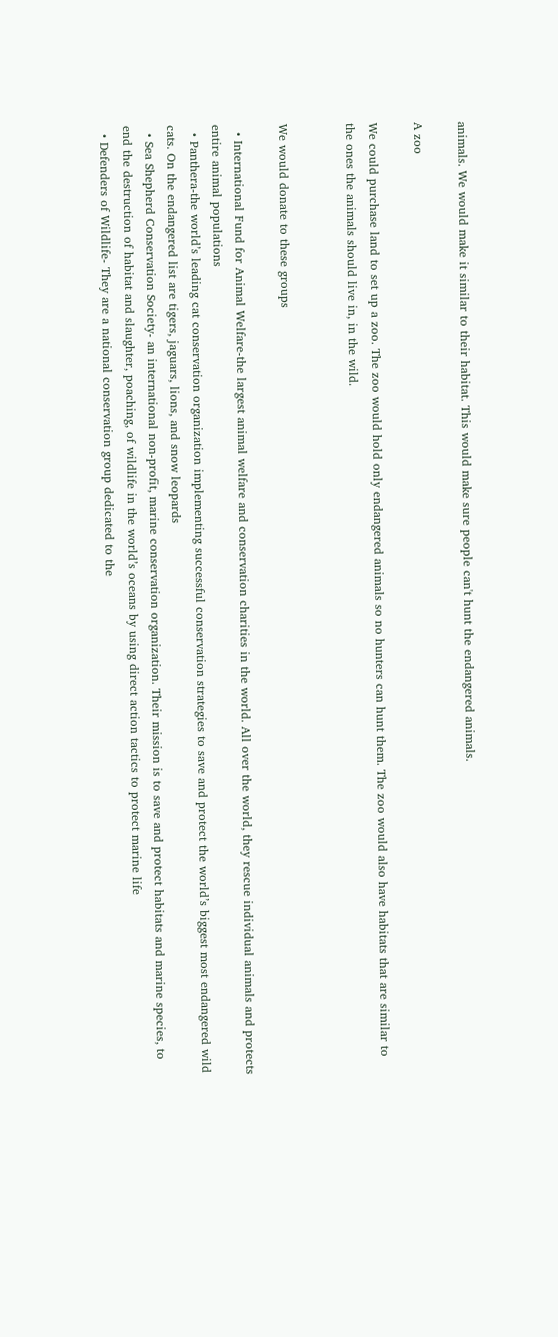animals. We would make it similar to their habitat. This would make sure people can't hunt the endangered animals.

A zoo

We could purchase land to set up a zoo. The zoo would hold only endangered animals so no hunters can hunt them. The zoo would also have habitats that are similar to the ones the animals should live in, in the wild.


We would donate to these groups

  • International Fund for Animal Welfare-the largest animal welfare and conservation charities in the world. All over the world, they rescue individual animals and protects entire animal populations
  • Panthera-the world’s leading cat conservation organization implementing successful conservation strategies to save and protect the world’s biggest most endangered wild cats. On the endangered list are tigers, jaguars, lions, and snow leopards
  • Sea Shepherd Conservation Society- an international non-profit, marine conservation organization. Their mission is to save and protect habitats and marine species, to end the destruction of habitat and slaughter, poaching, of wildlife in the world’s oceans by using direct action tactics to protect marine life
  • Defenders of Wildlife- They are a national conservation group dedicated to the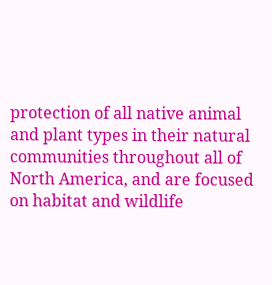protection of all native animal and plant types in their natural communities throughout all of North America, and are focused on habitat and wildlife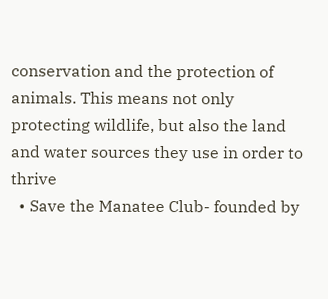conservation and the protection of animals. This means not only protecting wildlife, but also the land and water sources they use in order to thrive
  • Save the Manatee Club- founded by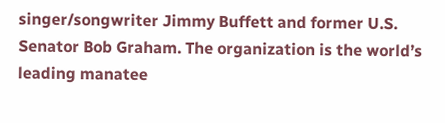singer/songwriter Jimmy Buffett and former U.S. Senator Bob Graham. The organization is the world’s leading manatee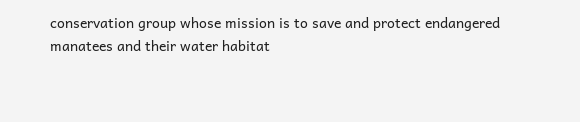conservation group whose mission is to save and protect endangered manatees and their water habitat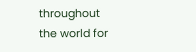throughout the world for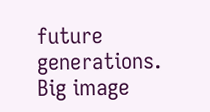future generations.
Big image